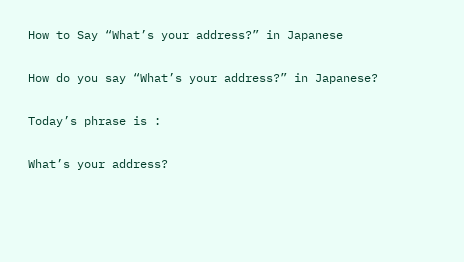How to Say “What’s your address?” in Japanese

How do you say “What’s your address?” in Japanese?

Today’s phrase is :

What’s your address?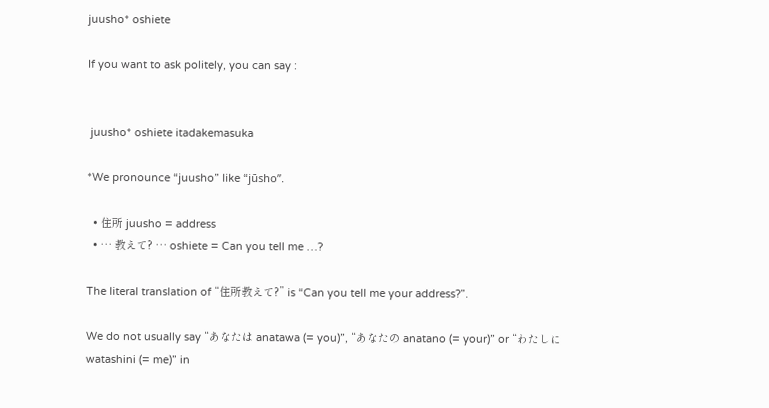juusho* oshiete

If you want to ask politely, you can say :


 juusho* oshiete itadakemasuka

*We pronounce “juusho” like “jūsho”.

  • 住所 juusho = address
  • … 教えて? … oshiete = Can you tell me …?

The literal translation of “住所教えて?” is “Can you tell me your address?”.

We do not usually say “あなたは anatawa (= you)”, “あなたの anatano (= your)” or “わたしに watashini (= me)” in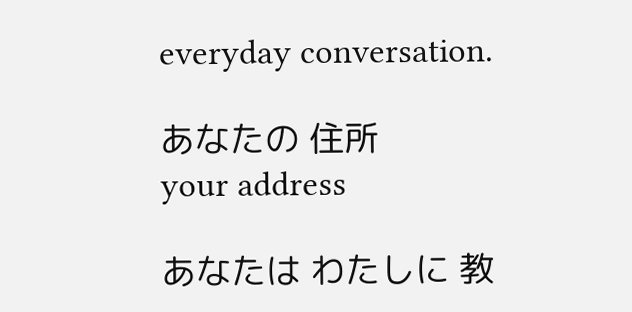everyday conversation.

あなたの 住所
your address

あなたは わたしに 教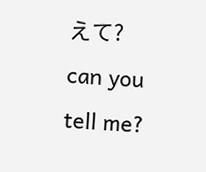えて?
can you tell me?